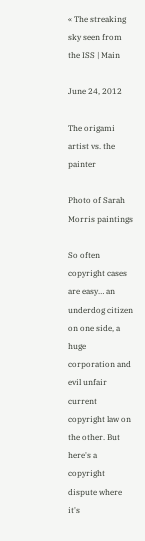« The streaking sky seen from the ISS | Main

June 24, 2012

The origami artist vs. the painter

Photo of Sarah Morris paintings

So often copyright cases are easy… an underdog citizen on one side, a huge corporation and evil unfair current copyright law on the other. But here's a copyright dispute where it's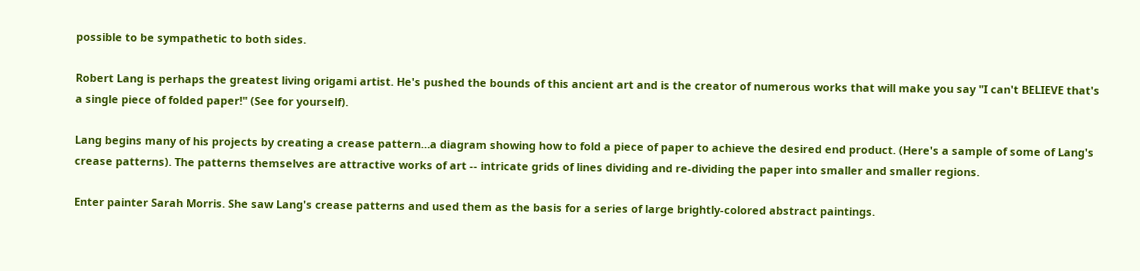possible to be sympathetic to both sides.

Robert Lang is perhaps the greatest living origami artist. He's pushed the bounds of this ancient art and is the creator of numerous works that will make you say "I can't BELIEVE that's a single piece of folded paper!" (See for yourself).

Lang begins many of his projects by creating a crease pattern…a diagram showing how to fold a piece of paper to achieve the desired end product. (Here's a sample of some of Lang's crease patterns). The patterns themselves are attractive works of art -- intricate grids of lines dividing and re-dividing the paper into smaller and smaller regions.

Enter painter Sarah Morris. She saw Lang's crease patterns and used them as the basis for a series of large brightly-colored abstract paintings.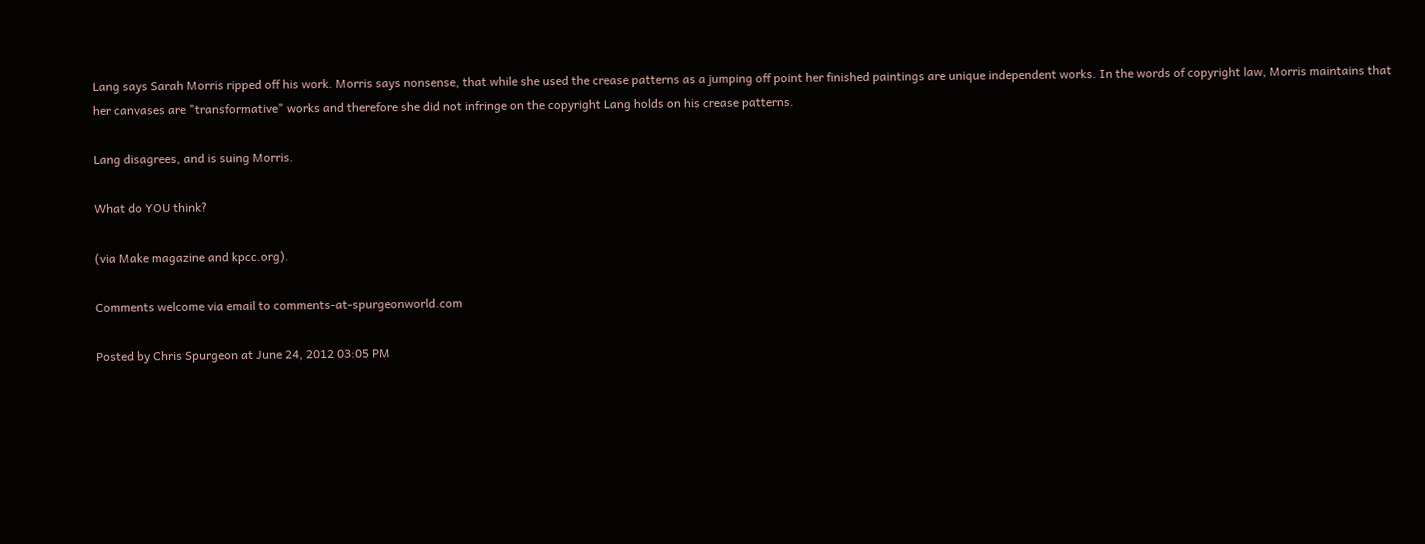Lang says Sarah Morris ripped off his work. Morris says nonsense, that while she used the crease patterns as a jumping off point her finished paintings are unique independent works. In the words of copyright law, Morris maintains that her canvases are "transformative" works and therefore she did not infringe on the copyright Lang holds on his crease patterns.

Lang disagrees, and is suing Morris.

What do YOU think?

(via Make magazine and kpcc.org).

Comments welcome via email to comments-at-spurgeonworld.com

Posted by Chris Spurgeon at June 24, 2012 03:05 PM